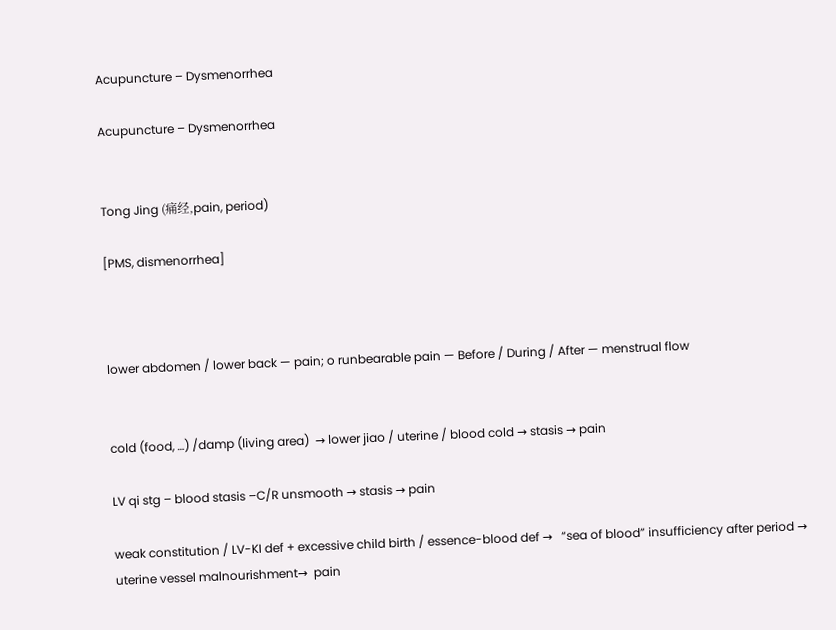Acupuncture – Dysmenorrhea

Acupuncture – Dysmenorrhea


Tong Jing (痛经,pain, period)

[PMS, dismenorrhea]



lower abdomen / lower back — pain; o runbearable pain — Before / During / After — menstrual flow


cold (food, …) /damp (living area)  → lower jiao / uterine / blood cold → stasis → pain

LV qi stg – blood stasis –C/R unsmooth → stasis → pain

weak constitution / LV-KI def + excessive child birth / essence-blood def →   “sea of blood” insufficiency after period →  uterine vessel malnourishment→  pain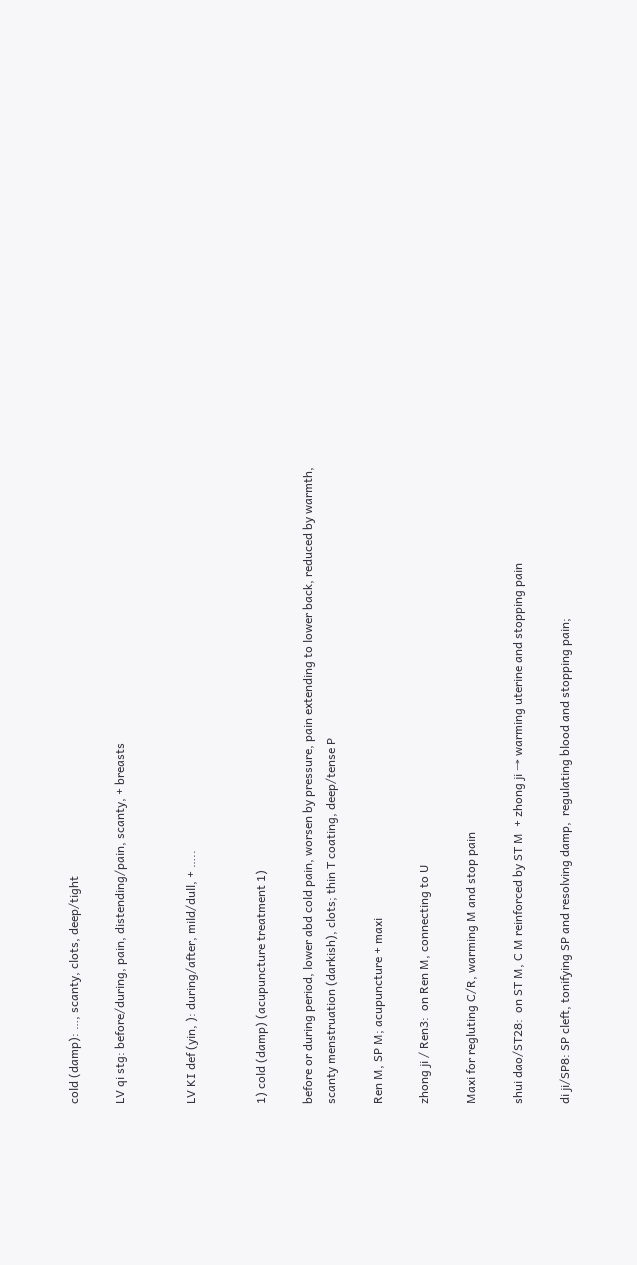cold (damp): …, scanty, clots, deep/tight

LV qi stg: before/during, pain, distending/pain, scanty, + breasts


LV KI def (yin, ): during/after, mild/dull, + …..


1) cold (damp) (acupuncture treatment 1)

before or during period, lower abd cold pain, worsen by pressure, pain extending to lower back, reduced by warmth, scanty menstruation (darkish), clots; thin T coating, deep/tense P

Ren M, SP M; acupuncture + maxi

zhong ji / Ren3:  on Ren M, connecting to U

Maxi for regluting C/R, warming M and stop pain

shui dao/ST28:  on ST M, C M reinforced by ST M  + zhong ji → warming uterine and stopping pain

di ji/SP8: SP cleft, tonifying SP and resolving damp,  regulating blood and stopping pain;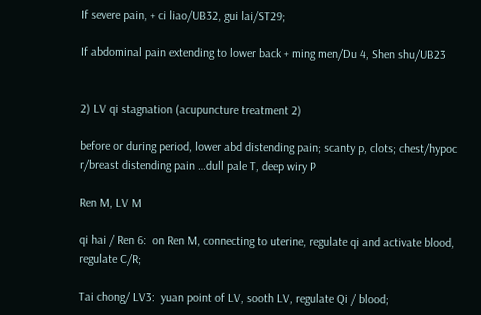If severe pain, + ci liao/UB32, gui lai/ST29;

If abdominal pain extending to lower back + ming men/Du 4, Shen shu/UB23


2) LV qi stagnation (acupuncture treatment 2)

before or during period, lower abd distending pain; scanty p, clots; chest/hypoc r/breast distending pain …dull pale T, deep wiry P

Ren M, LV M

qi hai / Ren 6:  on Ren M, connecting to uterine, regulate qi and activate blood, regulate C/R;

Tai chong/ LV3:  yuan point of LV, sooth LV, regulate Qi / blood;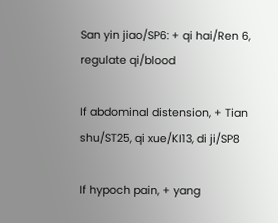San yin jiao/SP6: + qi hai/Ren 6, regulate qi/blood

If abdominal distension, + Tian shu/ST25, qi xue/KI13, di ji/SP8

If hypoch pain, + yang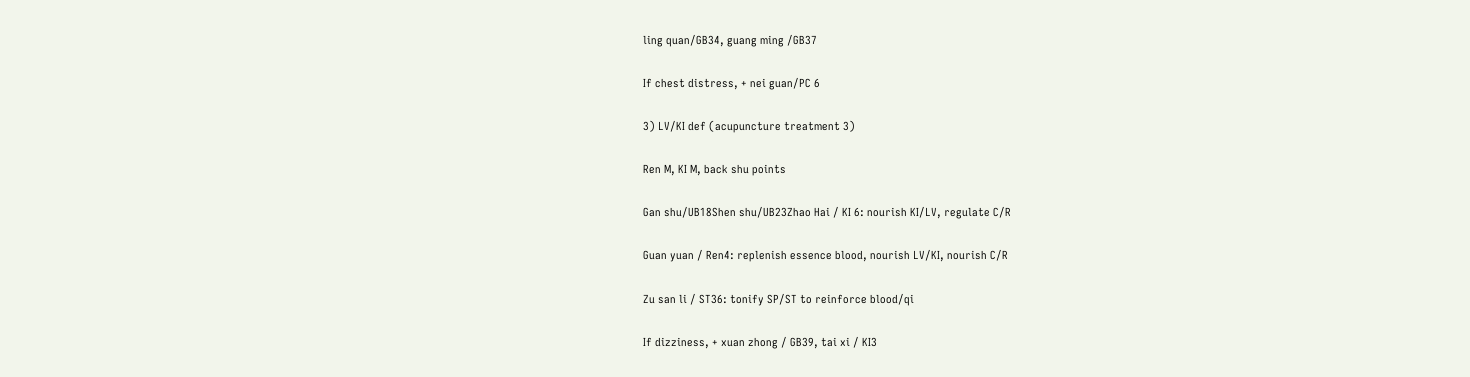ling quan/GB34, guang ming /GB37

If chest distress, + nei guan/PC 6

3) LV/KI def (acupuncture treatment 3)

Ren M, KI M, back shu points

Gan shu/UB18Shen shu/UB23Zhao Hai / KI 6: nourish KI/LV, regulate C/R

Guan yuan / Ren4: replenish essence blood, nourish LV/KI, nourish C/R

Zu san li / ST36: tonify SP/ST to reinforce blood/qi

If dizziness, + xuan zhong / GB39, tai xi / KI3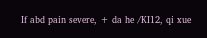If abd pain severe, + da he /KI12, qi xue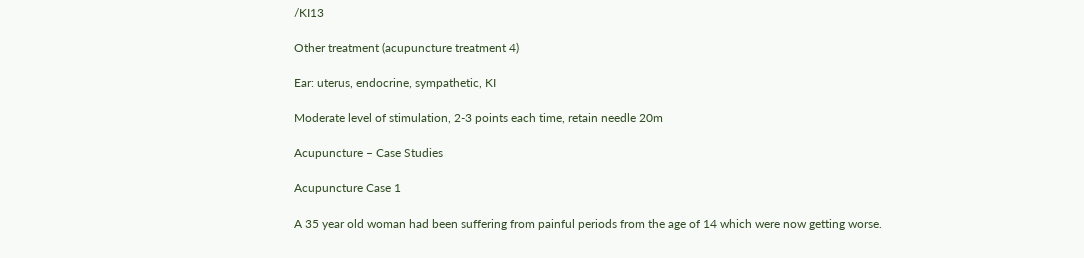/KI13

Other treatment (acupuncture treatment 4)

Ear: uterus, endocrine, sympathetic, KI

Moderate level of stimulation, 2-3 points each time, retain needle 20m

Acupuncture – Case Studies

Acupuncture Case 1

A 35 year old woman had been suffering from painful periods from the age of 14 which were now getting worse.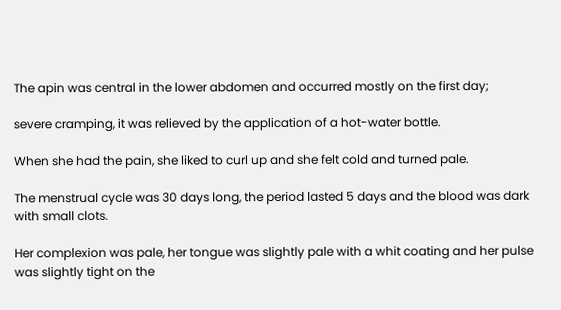The apin was central in the lower abdomen and occurred mostly on the first day;

severe cramping, it was relieved by the application of a hot-water bottle.

When she had the pain, she liked to curl up and she felt cold and turned pale.

The menstrual cycle was 30 days long, the period lasted 5 days and the blood was dark with small clots.

Her complexion was pale, her tongue was slightly pale with a whit coating and her pulse was slightly tight on the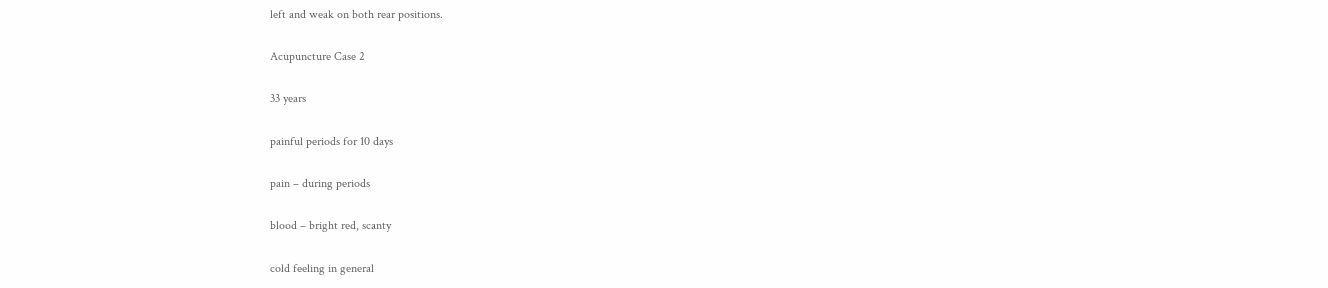left and weak on both rear positions.

Acupuncture Case 2

33 years

painful periods for 10 days

pain – during periods

blood – bright red, scanty

cold feeling in general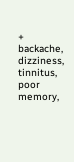+ backache, dizziness, tinnitus, poor memory,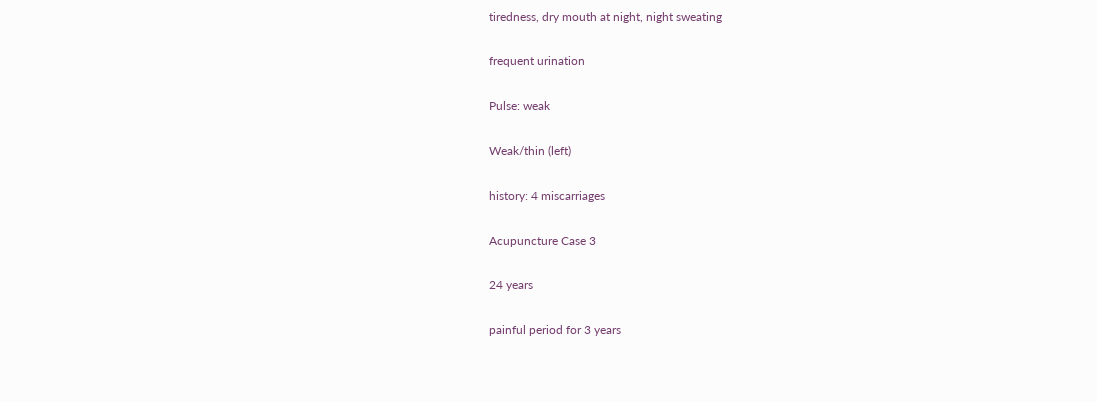tiredness, dry mouth at night, night sweating

frequent urination

Pulse: weak

Weak/thin (left)

history: 4 miscarriages

Acupuncture Case 3

24 years

painful period for 3 years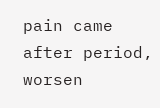pain came after period, worsen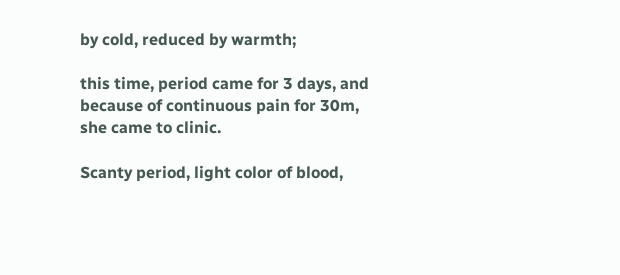by cold, reduced by warmth;

this time, period came for 3 days, and because of continuous pain for 30m, she came to clinic.

Scanty period, light color of blood,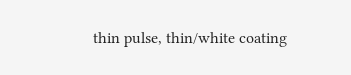thin pulse, thin/white coating